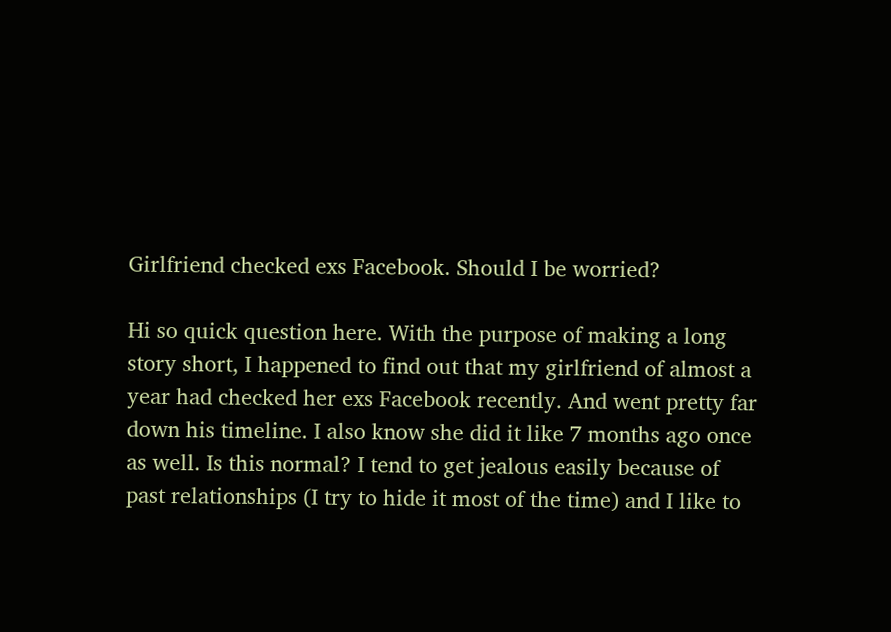Girlfriend checked exs Facebook. Should I be worried?

Hi so quick question here. With the purpose of making a long story short, I happened to find out that my girlfriend of almost a year had checked her exs Facebook recently. And went pretty far down his timeline. I also know she did it like 7 months ago once as well. Is this normal? I tend to get jealous easily because of past relationships (I try to hide it most of the time) and I like to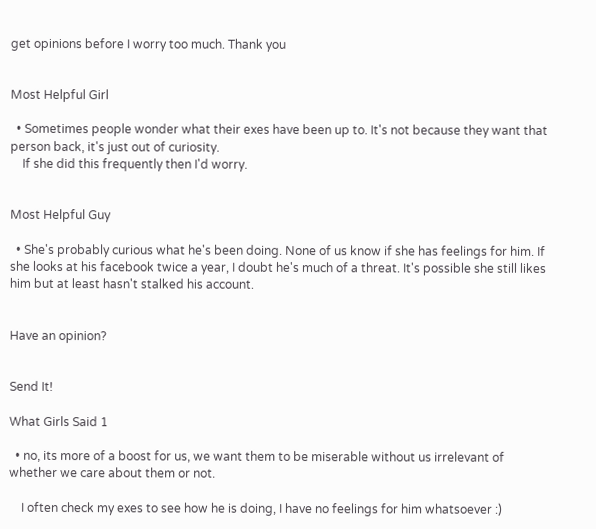get opinions before I worry too much. Thank you


Most Helpful Girl

  • Sometimes people wonder what their exes have been up to. It's not because they want that person back, it's just out of curiosity.
    If she did this frequently then I'd worry.


Most Helpful Guy

  • She's probably curious what he's been doing. None of us know if she has feelings for him. If she looks at his facebook twice a year, I doubt he's much of a threat. It's possible she still likes him but at least hasn't stalked his account.


Have an opinion?


Send It!

What Girls Said 1

  • no, its more of a boost for us, we want them to be miserable without us irrelevant of whether we care about them or not.

    I often check my exes to see how he is doing, I have no feelings for him whatsoever :)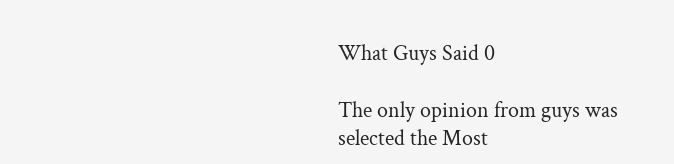What Guys Said 0

The only opinion from guys was selected the Most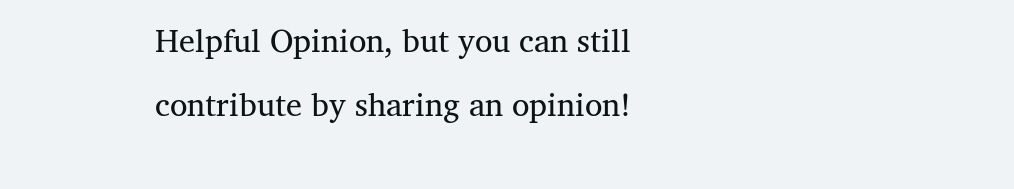Helpful Opinion, but you can still contribute by sharing an opinion!